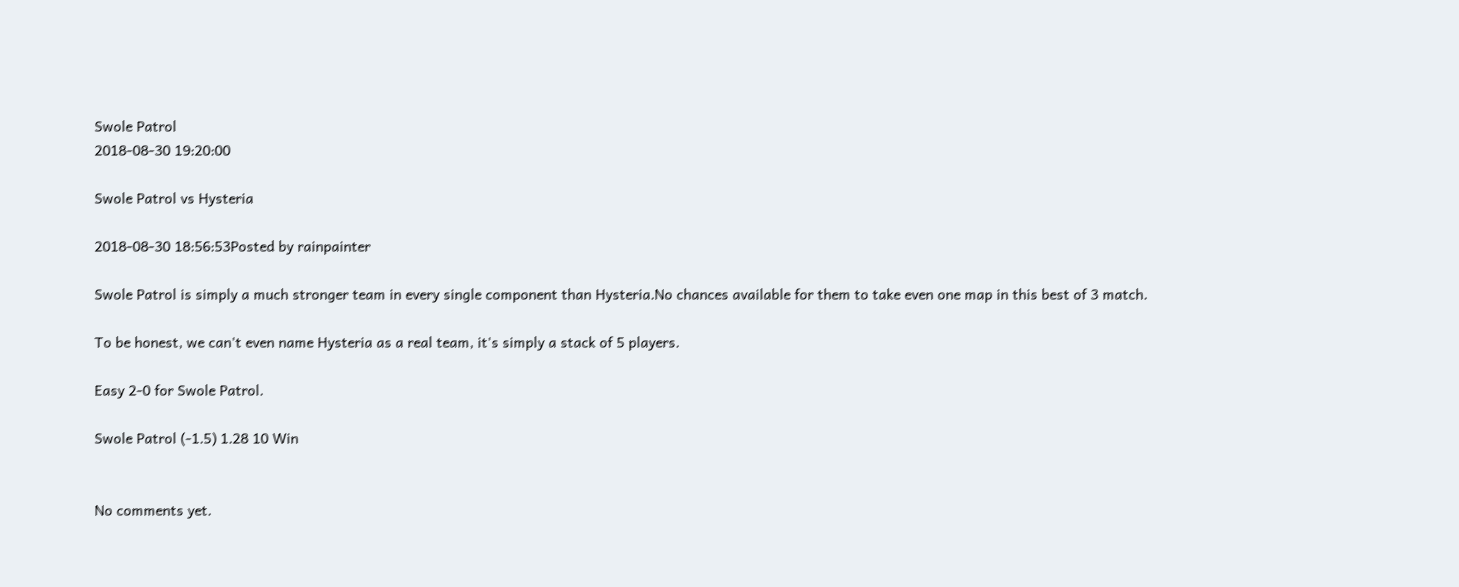Swole Patrol
2018-08-30 19:20:00

Swole Patrol vs Hysteria

2018-08-30 18:56:53Posted by rainpainter

Swole Patrol is simply a much stronger team in every single component than Hysteria.No chances available for them to take even one map in this best of 3 match.

To be honest, we can't even name Hysteria as a real team, it's simply a stack of 5 players.

Easy 2-0 for Swole Patrol.

Swole Patrol (-1.5) 1.28 10 Win


No comments yet.